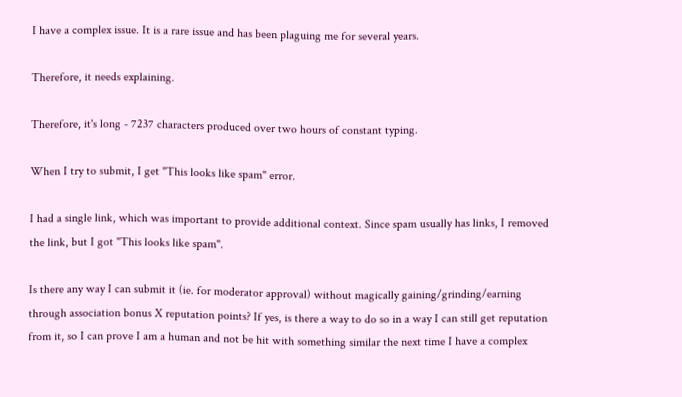I have a complex issue. It is a rare issue and has been plaguing me for several years.

Therefore, it needs explaining.

Therefore, it's long - 7237 characters produced over two hours of constant typing.

When I try to submit, I get "This looks like spam" error.

I had a single link, which was important to provide additional context. Since spam usually has links, I removed the link, but I got "This looks like spam".

Is there any way I can submit it (ie. for moderator approval) without magically gaining/grinding/earning through association bonus X reputation points? If yes, is there a way to do so in a way I can still get reputation from it, so I can prove I am a human and not be hit with something similar the next time I have a complex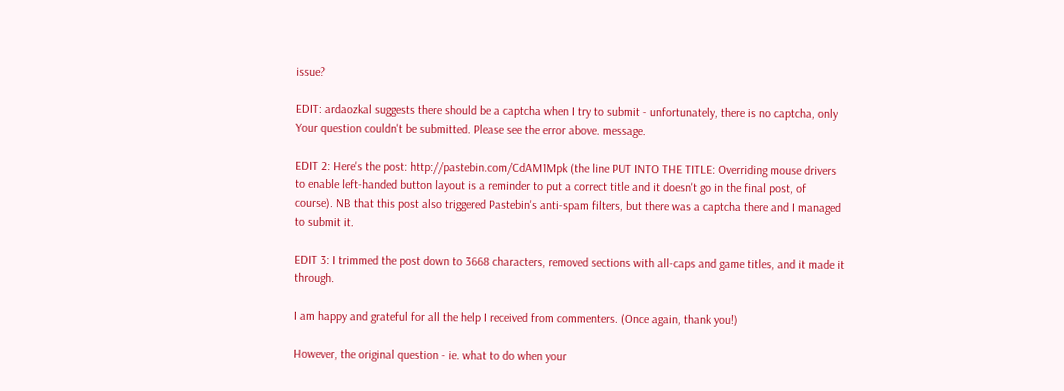issue?

EDIT: ardaozkal suggests there should be a captcha when I try to submit - unfortunately, there is no captcha, only Your question couldn't be submitted. Please see the error above. message.

EDIT 2: Here's the post: http://pastebin.com/CdAM1Mpk (the line PUT INTO THE TITLE: Overriding mouse drivers to enable left-handed button layout is a reminder to put a correct title and it doesn't go in the final post, of course). NB that this post also triggered Pastebin's anti-spam filters, but there was a captcha there and I managed to submit it.

EDIT 3: I trimmed the post down to 3668 characters, removed sections with all-caps and game titles, and it made it through.

I am happy and grateful for all the help I received from commenters. (Once again, thank you!)

However, the original question - ie. what to do when your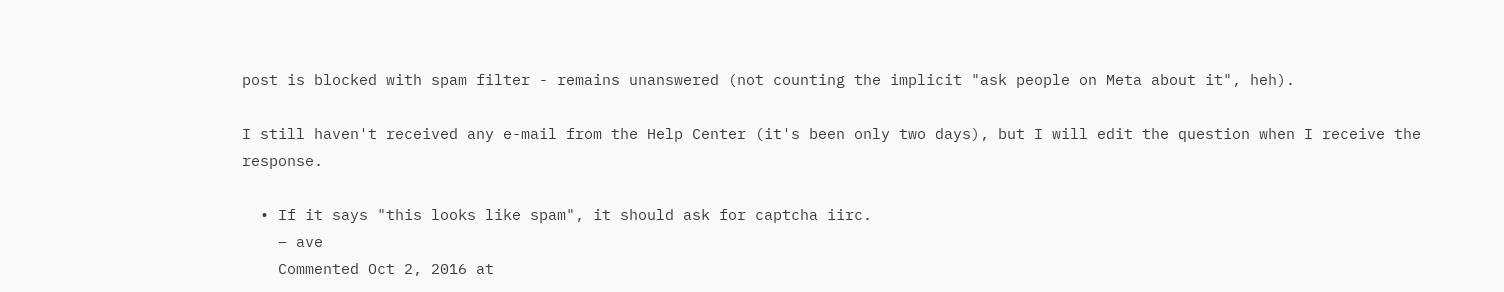post is blocked with spam filter - remains unanswered (not counting the implicit "ask people on Meta about it", heh).

I still haven't received any e-mail from the Help Center (it's been only two days), but I will edit the question when I receive the response.

  • If it says "this looks like spam", it should ask for captcha iirc.
    – ave
    Commented Oct 2, 2016 at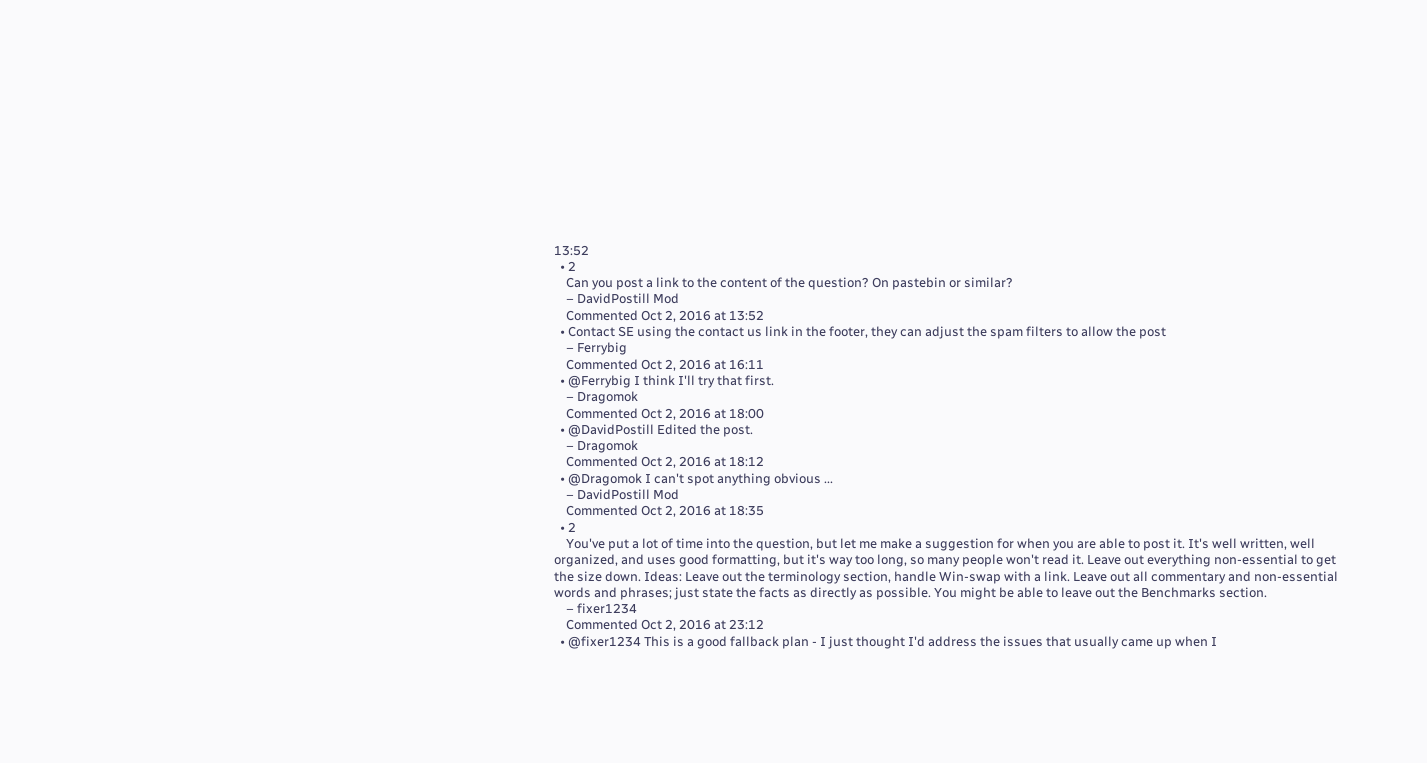13:52
  • 2
    Can you post a link to the content of the question? On pastebin or similar?
    – DavidPostill Mod
    Commented Oct 2, 2016 at 13:52
  • Contact SE using the contact us link in the footer, they can adjust the spam filters to allow the post
    – Ferrybig
    Commented Oct 2, 2016 at 16:11
  • @Ferrybig I think I'll try that first.
    – Dragomok
    Commented Oct 2, 2016 at 18:00
  • @DavidPostill Edited the post.
    – Dragomok
    Commented Oct 2, 2016 at 18:12
  • @Dragomok I can't spot anything obvious ...
    – DavidPostill Mod
    Commented Oct 2, 2016 at 18:35
  • 2
    You've put a lot of time into the question, but let me make a suggestion for when you are able to post it. It's well written, well organized, and uses good formatting, but it's way too long, so many people won't read it. Leave out everything non-essential to get the size down. Ideas: Leave out the terminology section, handle Win-swap with a link. Leave out all commentary and non-essential words and phrases; just state the facts as directly as possible. You might be able to leave out the Benchmarks section.
    – fixer1234
    Commented Oct 2, 2016 at 23:12
  • @fixer1234 This is a good fallback plan - I just thought I'd address the issues that usually came up when I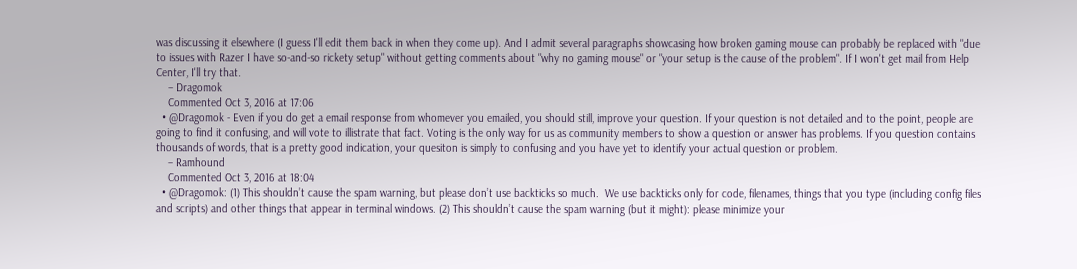was discussing it elsewhere (I guess I'll edit them back in when they come up). And I admit several paragraphs showcasing how broken gaming mouse can probably be replaced with "due to issues with Razer I have so-and-so rickety setup" without getting comments about "why no gaming mouse" or "your setup is the cause of the problem". If I won't get mail from Help Center, I'll try that.
    – Dragomok
    Commented Oct 3, 2016 at 17:06
  • @Dragomok - Even if you do get a email response from whomever you emailed, you should still, improve your question. If your question is not detailed and to the point, people are going to find it confusing, and will vote to illistrate that fact. Voting is the only way for us as community members to show a question or answer has problems. If you question contains thousands of words, that is a pretty good indication, your quesiton is simply to confusing and you have yet to identify your actual question or problem.
    – Ramhound
    Commented Oct 3, 2016 at 18:04
  • @Dragomok: (1) This shouldn’t cause the spam warning, but please don’t use backticks so much.  We use backticks only for code, filenames, things that you type (including config files and scripts) and other things that appear in terminal windows. (2) This shouldn’t cause the spam warning (but it might): please minimize your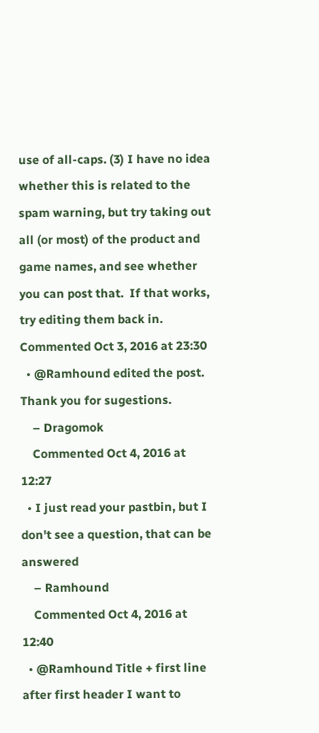use of all-caps. (3) I have no idea whether this is related to the spam warning, but try taking out all (or most) of the product and game names, and see whether you can post that.  If that works, try editing them back in. Commented Oct 3, 2016 at 23:30
  • @Ramhound edited the post. Thank you for sugestions.
    – Dragomok
    Commented Oct 4, 2016 at 12:27
  • I just read your pastbin, but I don't see a question, that can be answered
    – Ramhound
    Commented Oct 4, 2016 at 12:40
  • @Ramhound Title + first line after first header I want to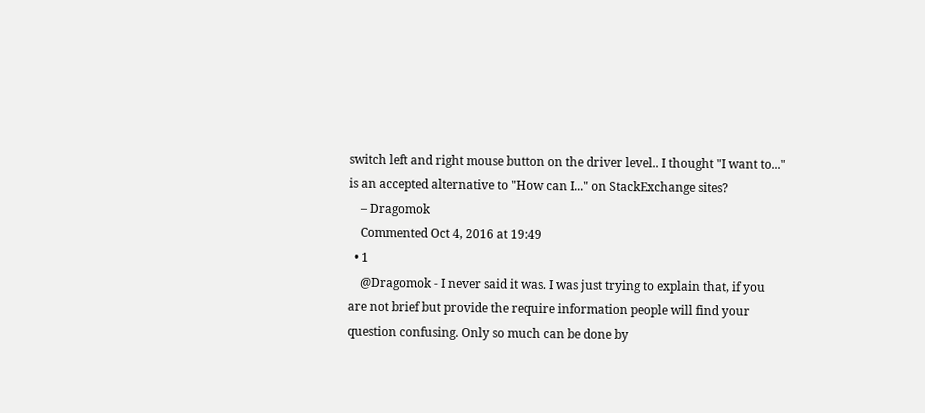switch left and right mouse button on the driver level.. I thought "I want to..." is an accepted alternative to "How can I..." on StackExchange sites?
    – Dragomok
    Commented Oct 4, 2016 at 19:49
  • 1
    @Dragomok - I never said it was. I was just trying to explain that, if you are not brief but provide the require information people will find your question confusing. Only so much can be done by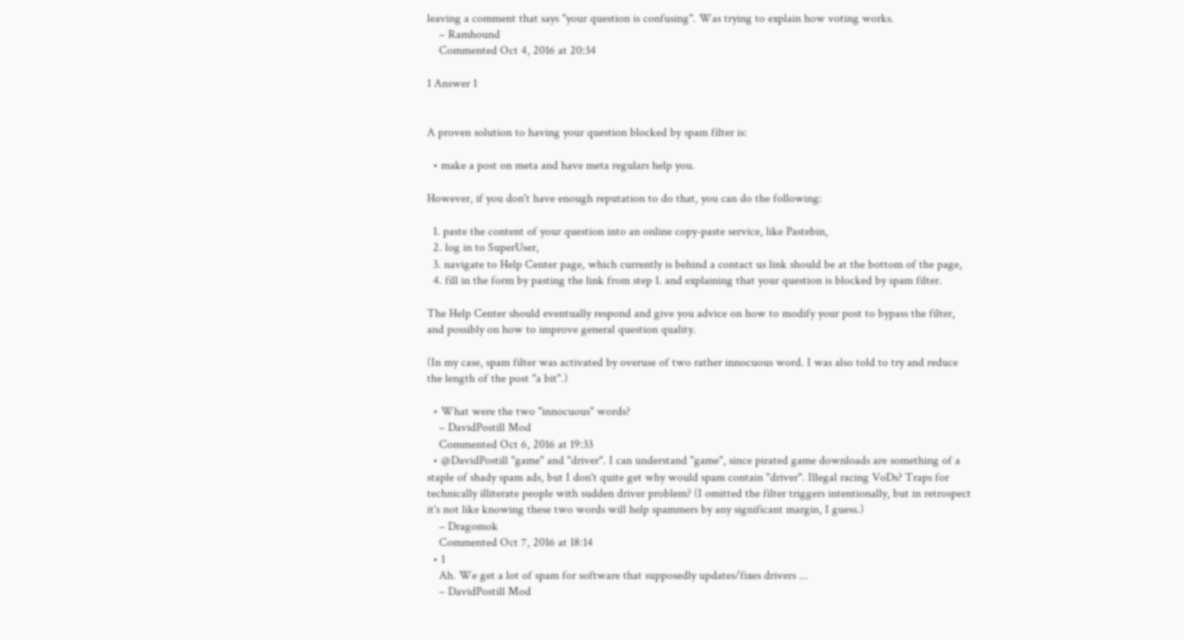leaving a comment that says "your question is confusing". Was trying to explain how voting works.
    – Ramhound
    Commented Oct 4, 2016 at 20:34

1 Answer 1


A proven solution to having your question blocked by spam filter is:

  • make a post on meta and have meta regulars help you.

However, if you don't have enough reputation to do that, you can do the following:

  1. paste the content of your question into an online copy-paste service, like Pastebin,
  2. log in to SuperUser,
  3. navigate to Help Center page, which currently is behind a contact us link should be at the bottom of the page,
  4. fill in the form by pasting the link from step 1. and explaining that your question is blocked by spam filter.

The Help Center should eventually respond and give you advice on how to modify your post to bypass the filter, and possibly on how to improve general question quality.

(In my case, spam filter was activated by overuse of two rather innocuous word. I was also told to try and reduce the length of the post "a bit".)

  • What were the two "innocuous" words?
    – DavidPostill Mod
    Commented Oct 6, 2016 at 19:33
  • @DavidPostill "game" and "driver". I can understand "game", since pirated game downloads are something of a staple of shady spam ads, but I don't quite get why would spam contain "driver". Illegal racing VoDs? Traps for technically illiterate people with sudden driver problem? (I omitted the filter triggers intentionally, but in retrospect it's not like knowing these two words will help spammers by any significant margin, I guess.)
    – Dragomok
    Commented Oct 7, 2016 at 18:14
  • 1
    Ah. We get a lot of spam for software that supposedly updates/fixes drivers ...
    – DavidPostill Mod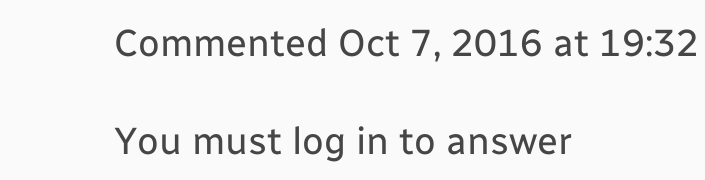Commented Oct 7, 2016 at 19:32

You must log in to answer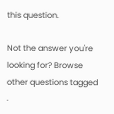this question.

Not the answer you're looking for? Browse other questions tagged .